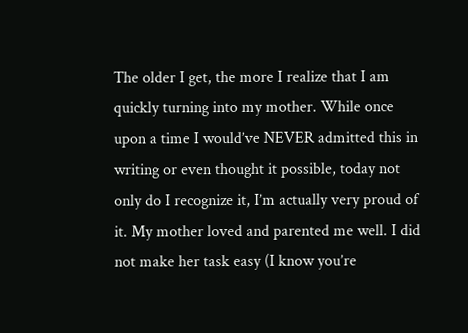The older I get, the more I realize that I am quickly turning into my mother. While once upon a time I would’ve NEVER admitted this in writing or even thought it possible, today not only do I recognize it, I’m actually very proud of it. My mother loved and parented me well. I did not make her task easy (I know you’re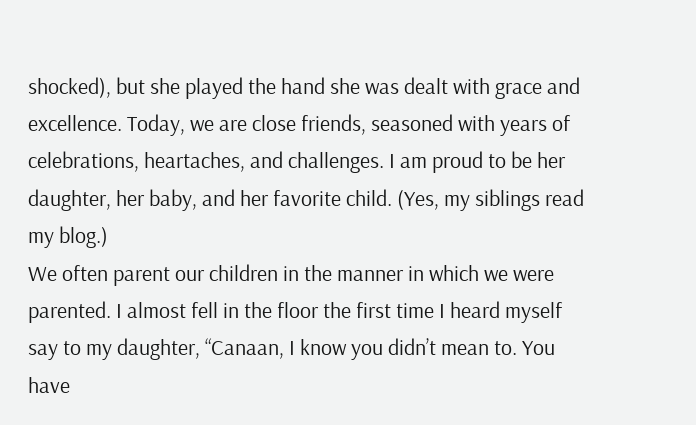shocked), but she played the hand she was dealt with grace and excellence. Today, we are close friends, seasoned with years of celebrations, heartaches, and challenges. I am proud to be her daughter, her baby, and her favorite child. (Yes, my siblings read my blog.)
We often parent our children in the manner in which we were parented. I almost fell in the floor the first time I heard myself say to my daughter, “Canaan, I know you didn’t mean to. You have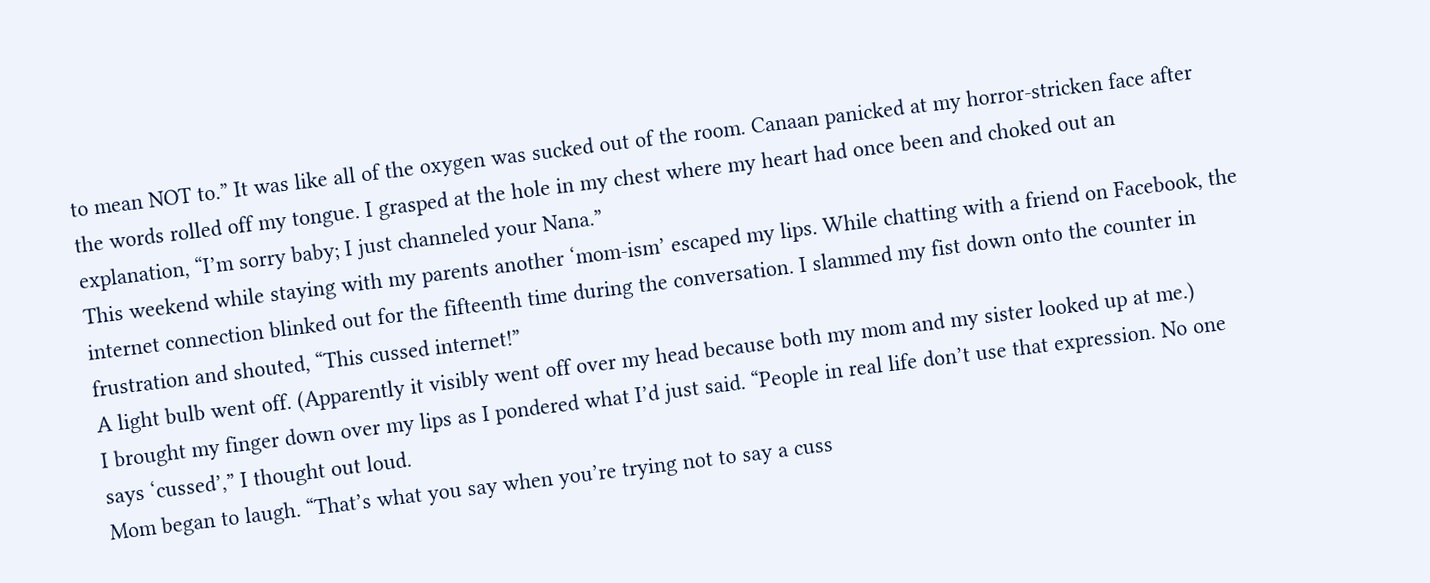to mean NOT to.” It was like all of the oxygen was sucked out of the room. Canaan panicked at my horror-stricken face after the words rolled off my tongue. I grasped at the hole in my chest where my heart had once been and choked out an explanation, “I’m sorry baby; I just channeled your Nana.”
This weekend while staying with my parents another ‘mom-ism’ escaped my lips. While chatting with a friend on Facebook, the internet connection blinked out for the fifteenth time during the conversation. I slammed my fist down onto the counter in frustration and shouted, “This cussed internet!”
A light bulb went off. (Apparently it visibly went off over my head because both my mom and my sister looked up at me.)
I brought my finger down over my lips as I pondered what I’d just said. “People in real life don’t use that expression. No one says ‘cussed’,” I thought out loud.
Mom began to laugh. “That’s what you say when you’re trying not to say a cuss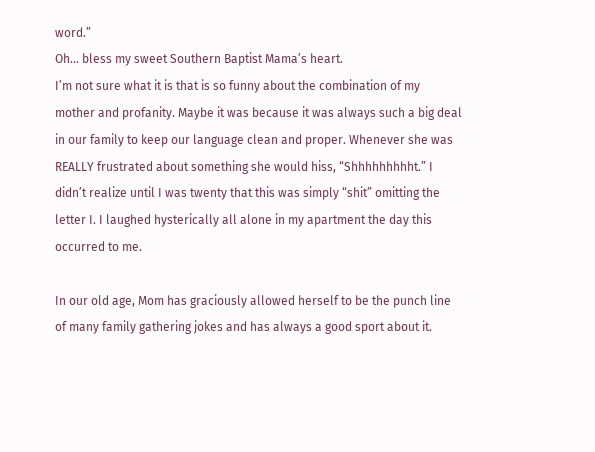word.”
Oh… bless my sweet Southern Baptist Mama’s heart.
I’m not sure what it is that is so funny about the combination of my mother and profanity. Maybe it was because it was always such a big deal in our family to keep our language clean and proper. Whenever she was REALLY frustrated about something she would hiss, “Shhhhhhhhht.” I didn’t realize until I was twenty that this was simply “shit” omitting the letter I. I laughed hysterically all alone in my apartment the day this occurred to me.

In our old age, Mom has graciously allowed herself to be the punch line of many family gathering jokes and has always a good sport about it.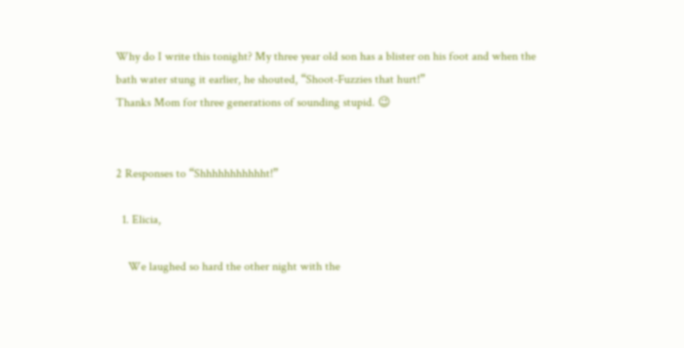Why do I write this tonight? My three year old son has a blister on his foot and when the bath water stung it earlier, he shouted, “Shoot-Fuzzies that hurt!”
Thanks Mom for three generations of sounding stupid. 😉


2 Responses to “Shhhhhhhhhhht!”

  1. Elicia,

    We laughed so hard the other night with the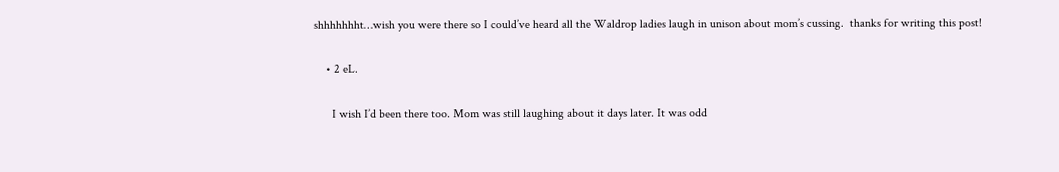shhhhhhht…wish you were there so I could’ve heard all the Waldrop ladies laugh in unison about mom’s cussing.  thanks for writing this post!

    • 2 eL.

      I wish I’d been there too. Mom was still laughing about it days later. It was odd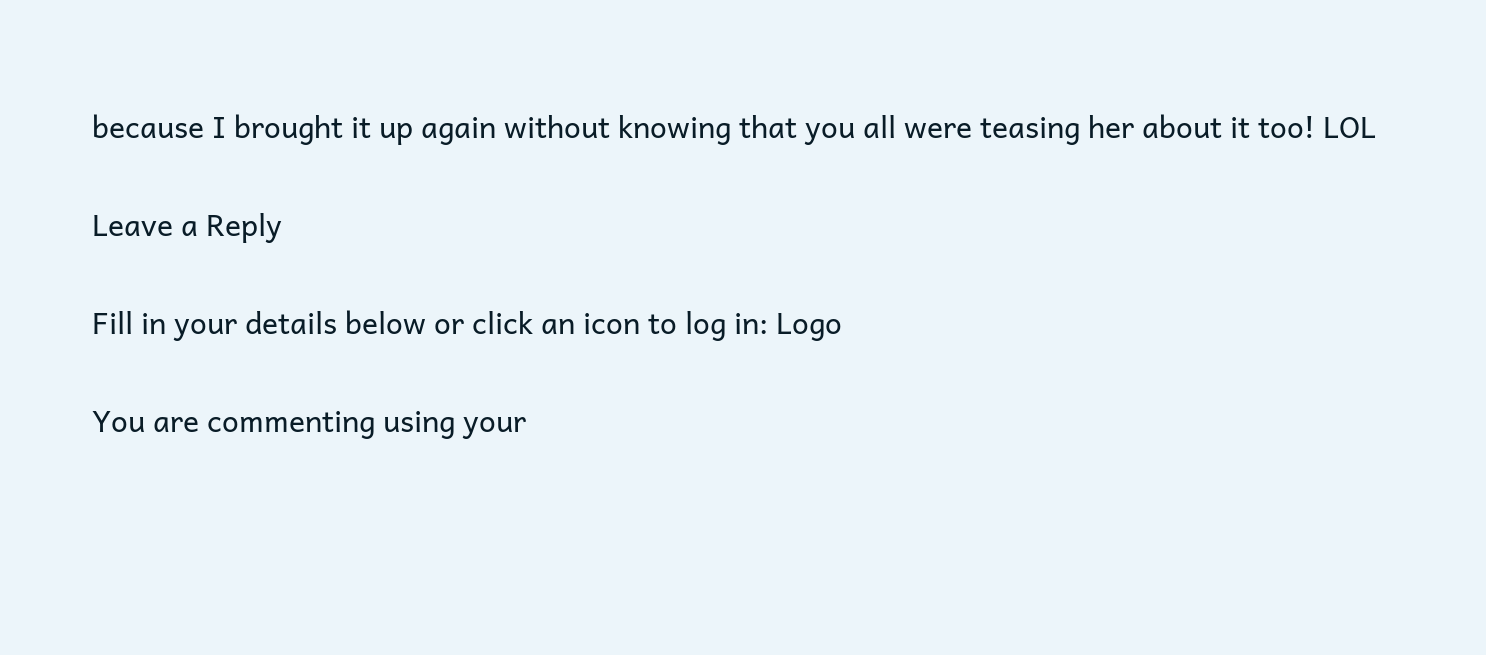because I brought it up again without knowing that you all were teasing her about it too! LOL

Leave a Reply

Fill in your details below or click an icon to log in: Logo

You are commenting using your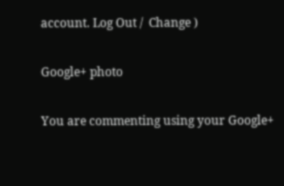account. Log Out /  Change )

Google+ photo

You are commenting using your Google+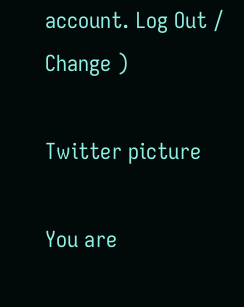account. Log Out /  Change )

Twitter picture

You are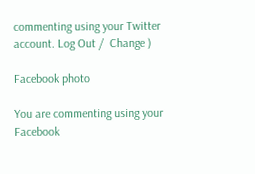commenting using your Twitter account. Log Out /  Change )

Facebook photo

You are commenting using your Facebook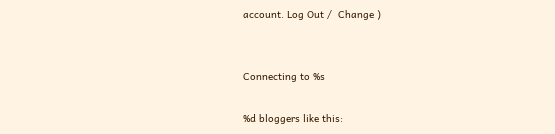account. Log Out /  Change )


Connecting to %s

%d bloggers like this: